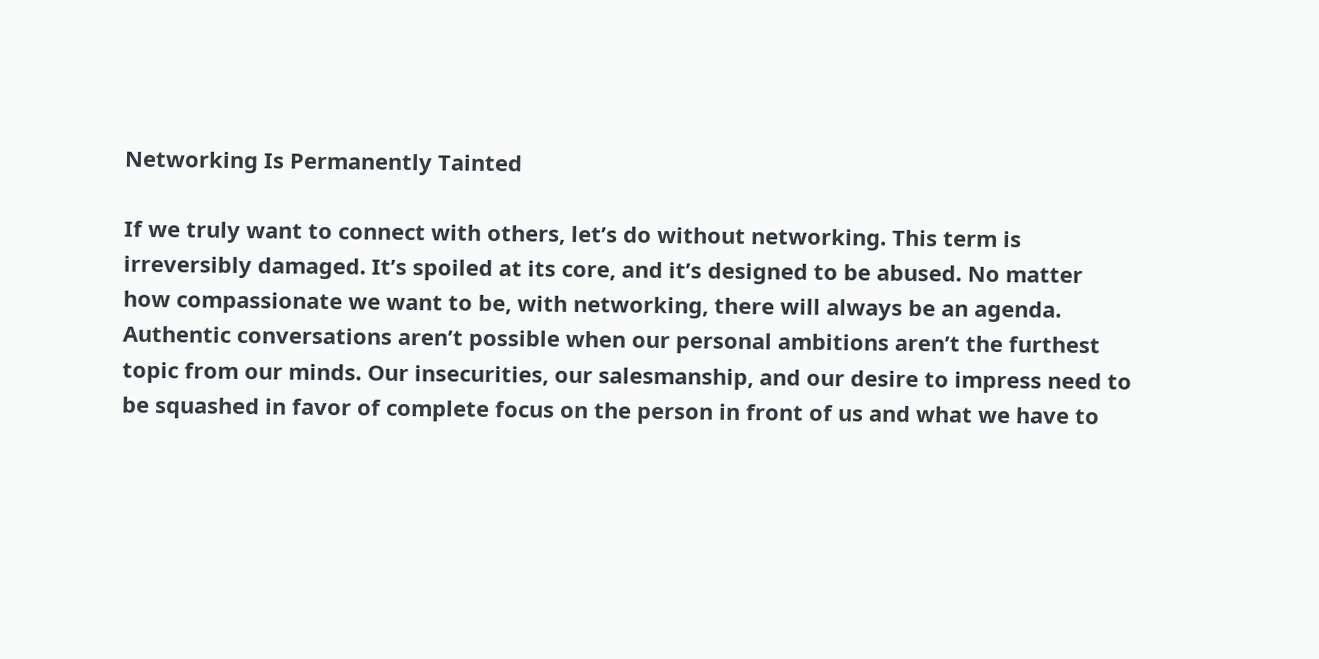Networking Is Permanently Tainted

If we truly want to connect with others, let’s do without networking. This term is irreversibly damaged. It’s spoiled at its core, and it’s designed to be abused. No matter how compassionate we want to be, with networking, there will always be an agenda. Authentic conversations aren’t possible when our personal ambitions aren’t the furthest topic from our minds. Our insecurities, our salesmanship, and our desire to impress need to be squashed in favor of complete focus on the person in front of us and what we have to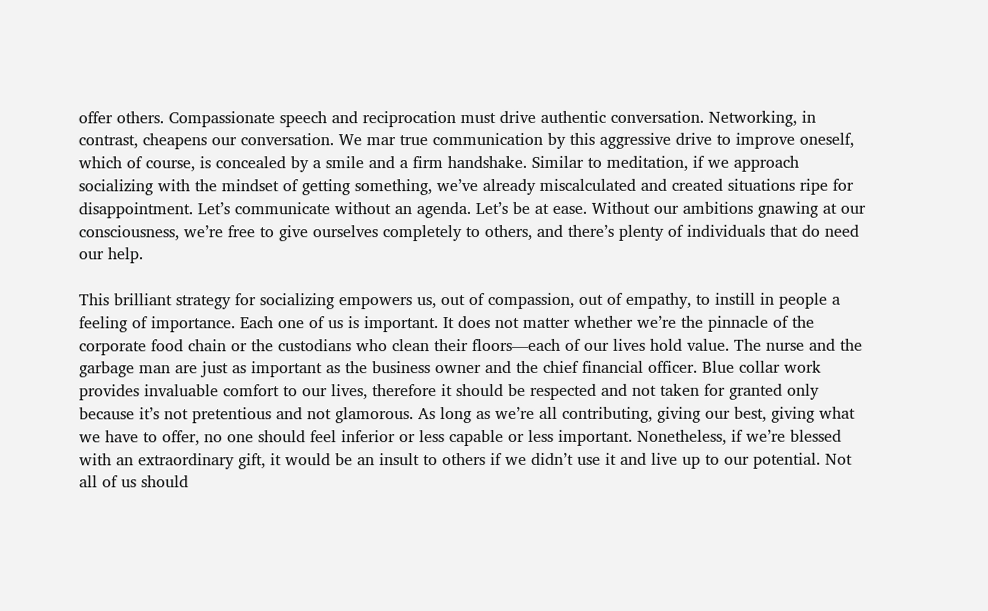offer others. Compassionate speech and reciprocation must drive authentic conversation. Networking, in contrast, cheapens our conversation. We mar true communication by this aggressive drive to improve oneself, which of course, is concealed by a smile and a firm handshake. Similar to meditation, if we approach socializing with the mindset of getting something, we’ve already miscalculated and created situations ripe for disappointment. Let’s communicate without an agenda. Let’s be at ease. Without our ambitions gnawing at our consciousness, we’re free to give ourselves completely to others, and there’s plenty of individuals that do need our help.

This brilliant strategy for socializing empowers us, out of compassion, out of empathy, to instill in people a feeling of importance. Each one of us is important. It does not matter whether we’re the pinnacle of the corporate food chain or the custodians who clean their floors—each of our lives hold value. The nurse and the garbage man are just as important as the business owner and the chief financial officer. Blue collar work provides invaluable comfort to our lives, therefore it should be respected and not taken for granted only because it’s not pretentious and not glamorous. As long as we’re all contributing, giving our best, giving what we have to offer, no one should feel inferior or less capable or less important. Nonetheless, if we’re blessed with an extraordinary gift, it would be an insult to others if we didn’t use it and live up to our potential. Not all of us should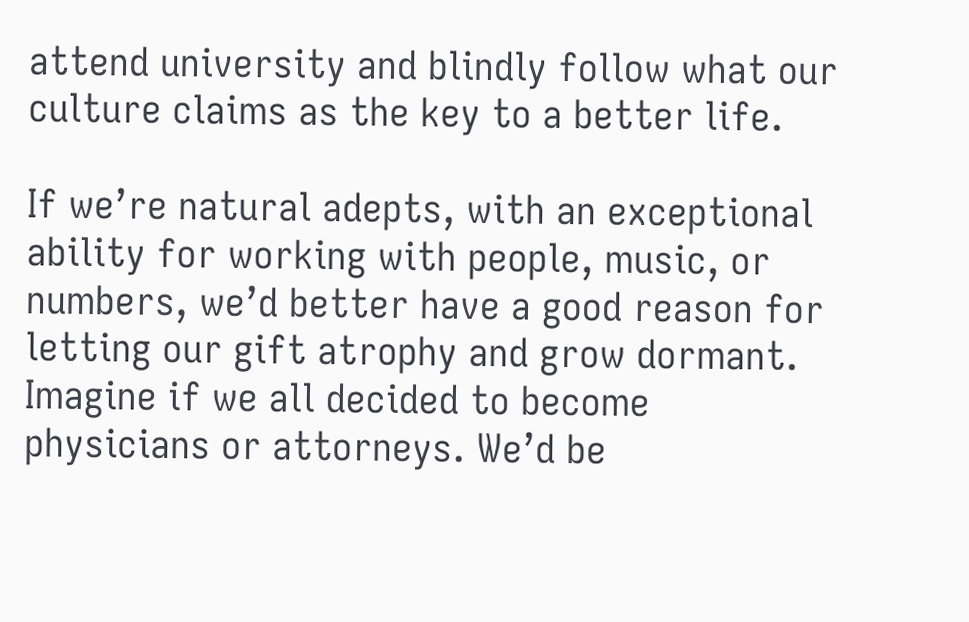attend university and blindly follow what our culture claims as the key to a better life.

If we’re natural adepts, with an exceptional ability for working with people, music, or numbers, we’d better have a good reason for letting our gift atrophy and grow dormant. Imagine if we all decided to become physicians or attorneys. We’d be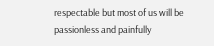respectable but most of us will be passionless and painfully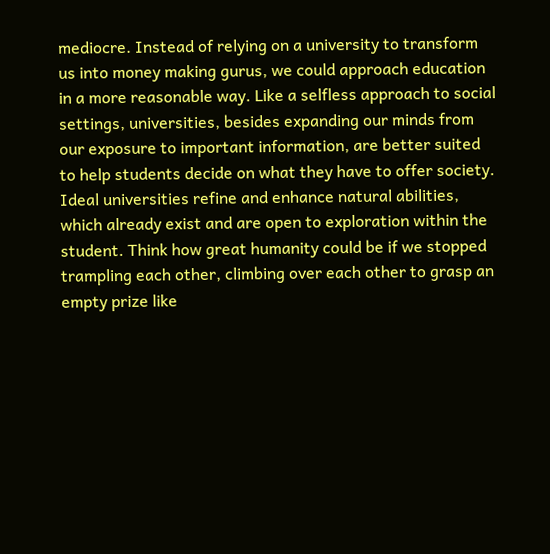mediocre. Instead of relying on a university to transform us into money making gurus, we could approach education in a more reasonable way. Like a selfless approach to social settings, universities, besides expanding our minds from our exposure to important information, are better suited to help students decide on what they have to offer society. Ideal universities refine and enhance natural abilities, which already exist and are open to exploration within the student. Think how great humanity could be if we stopped trampling each other, climbing over each other to grasp an empty prize like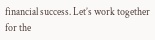financial success. Let’s work together for the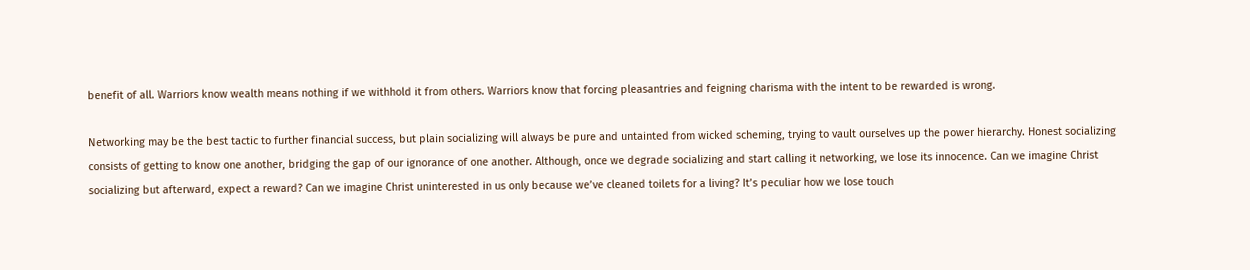benefit of all. Warriors know wealth means nothing if we withhold it from others. Warriors know that forcing pleasantries and feigning charisma with the intent to be rewarded is wrong.

Networking may be the best tactic to further financial success, but plain socializing will always be pure and untainted from wicked scheming, trying to vault ourselves up the power hierarchy. Honest socializing consists of getting to know one another, bridging the gap of our ignorance of one another. Although, once we degrade socializing and start calling it networking, we lose its innocence. Can we imagine Christ socializing but afterward, expect a reward? Can we imagine Christ uninterested in us only because we’ve cleaned toilets for a living? It’s peculiar how we lose touch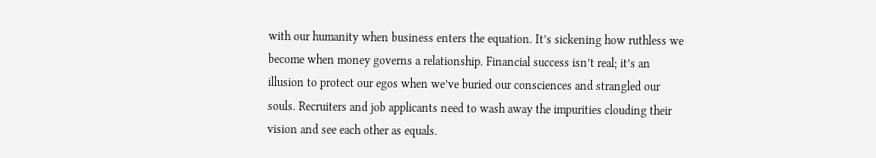with our humanity when business enters the equation. It’s sickening how ruthless we become when money governs a relationship. Financial success isn’t real; it’s an illusion to protect our egos when we’ve buried our consciences and strangled our souls. Recruiters and job applicants need to wash away the impurities clouding their vision and see each other as equals.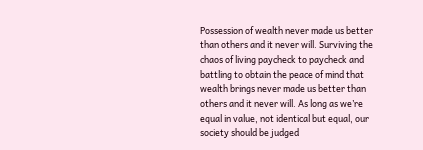Possession of wealth never made us better than others and it never will. Surviving the chaos of living paycheck to paycheck and battling to obtain the peace of mind that wealth brings never made us better than others and it never will. As long as we’re equal in value, not identical but equal, our society should be judged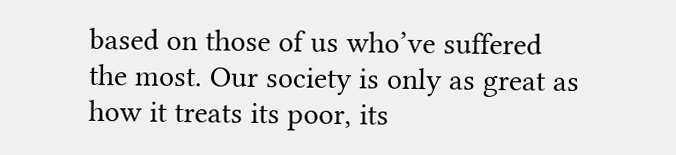based on those of us who’ve suffered the most. Our society is only as great as how it treats its poor, its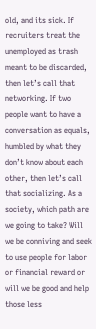old, and its sick. If recruiters treat the unemployed as trash meant to be discarded, then let’s call that networking. If two people want to have a conversation as equals, humbled by what they don’t know about each other, then let’s call that socializing. As a society, which path are we going to take? Will we be conniving and seek to use people for labor or financial reward or will we be good and help those less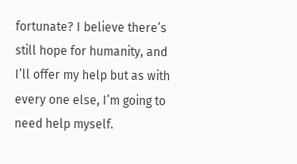fortunate? I believe there’s still hope for humanity, and I’ll offer my help but as with every one else, I’m going to need help myself.